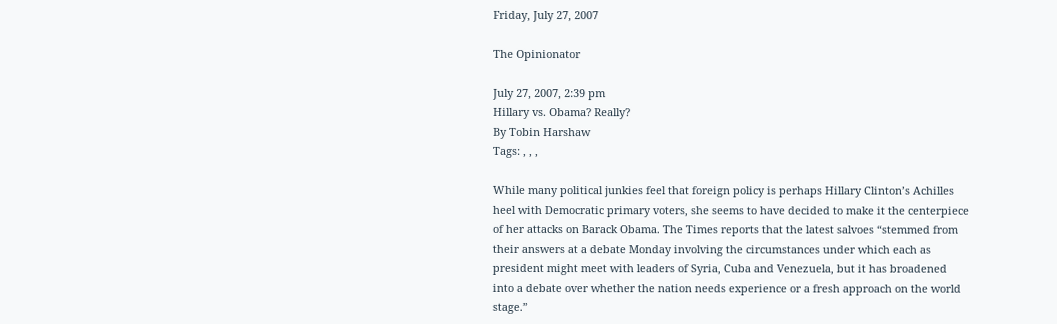Friday, July 27, 2007

The Opinionator

July 27, 2007, 2:39 pm
Hillary vs. Obama? Really?
By Tobin Harshaw
Tags: , , ,

While many political junkies feel that foreign policy is perhaps Hillary Clinton’s Achilles heel with Democratic primary voters, she seems to have decided to make it the centerpiece of her attacks on Barack Obama. The Times reports that the latest salvoes “stemmed from their answers at a debate Monday involving the circumstances under which each as president might meet with leaders of Syria, Cuba and Venezuela, but it has broadened into a debate over whether the nation needs experience or a fresh approach on the world stage.”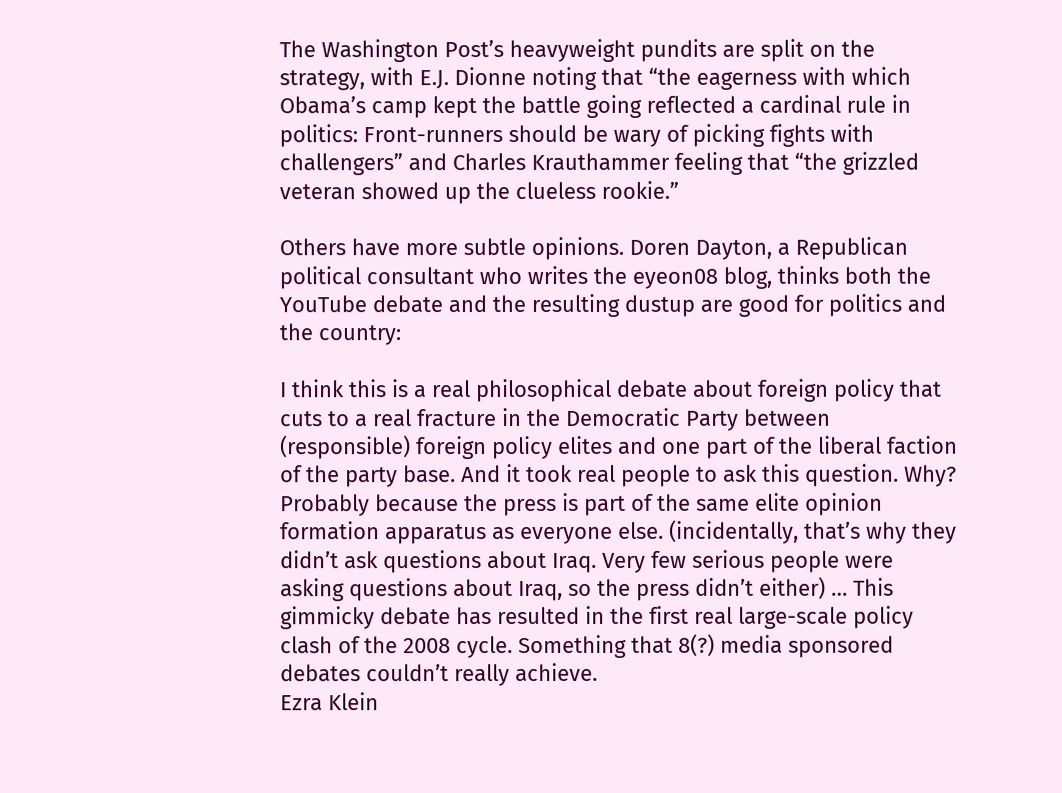The Washington Post’s heavyweight pundits are split on the strategy, with E.J. Dionne noting that “the eagerness with which Obama’s camp kept the battle going reflected a cardinal rule in politics: Front-runners should be wary of picking fights with challengers” and Charles Krauthammer feeling that “the grizzled veteran showed up the clueless rookie.”

Others have more subtle opinions. Doren Dayton, a Republican political consultant who writes the eyeon08 blog, thinks both the YouTube debate and the resulting dustup are good for politics and the country:

I think this is a real philosophical debate about foreign policy that cuts to a real fracture in the Democratic Party between (responsible) foreign policy elites and one part of the liberal faction of the party base. And it took real people to ask this question. Why? Probably because the press is part of the same elite opinion formation apparatus as everyone else. (incidentally, that’s why they didn’t ask questions about Iraq. Very few serious people were asking questions about Iraq, so the press didn’t either) … This gimmicky debate has resulted in the first real large-scale policy clash of the 2008 cycle. Something that 8(?) media sponsored debates couldn’t really achieve.
Ezra Klein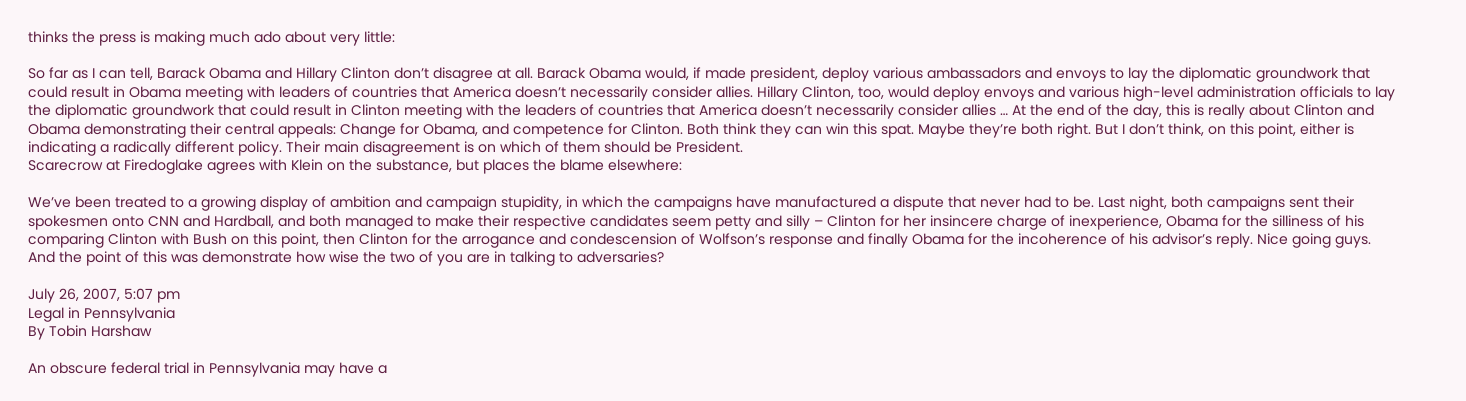thinks the press is making much ado about very little:

So far as I can tell, Barack Obama and Hillary Clinton don’t disagree at all. Barack Obama would, if made president, deploy various ambassadors and envoys to lay the diplomatic groundwork that could result in Obama meeting with leaders of countries that America doesn’t necessarily consider allies. Hillary Clinton, too, would deploy envoys and various high-level administration officials to lay the diplomatic groundwork that could result in Clinton meeting with the leaders of countries that America doesn’t necessarily consider allies … At the end of the day, this is really about Clinton and Obama demonstrating their central appeals: Change for Obama, and competence for Clinton. Both think they can win this spat. Maybe they’re both right. But I don’t think, on this point, either is indicating a radically different policy. Their main disagreement is on which of them should be President.
Scarecrow at Firedoglake agrees with Klein on the substance, but places the blame elsewhere:

We’ve been treated to a growing display of ambition and campaign stupidity, in which the campaigns have manufactured a dispute that never had to be. Last night, both campaigns sent their spokesmen onto CNN and Hardball, and both managed to make their respective candidates seem petty and silly – Clinton for her insincere charge of inexperience, Obama for the silliness of his comparing Clinton with Bush on this point, then Clinton for the arrogance and condescension of Wolfson’s response and finally Obama for the incoherence of his advisor’s reply. Nice going guys. And the point of this was demonstrate how wise the two of you are in talking to adversaries?

July 26, 2007, 5:07 pm
Legal in Pennsylvania
By Tobin Harshaw

An obscure federal trial in Pennsylvania may have a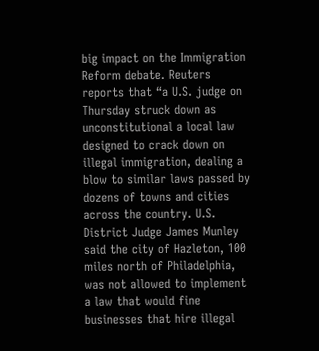big impact on the Immigration Reform debate. Reuters reports that “a U.S. judge on Thursday struck down as unconstitutional a local law designed to crack down on illegal immigration, dealing a blow to similar laws passed by dozens of towns and cities across the country. U.S. District Judge James Munley said the city of Hazleton, 100 miles north of Philadelphia, was not allowed to implement a law that would fine businesses that hire illegal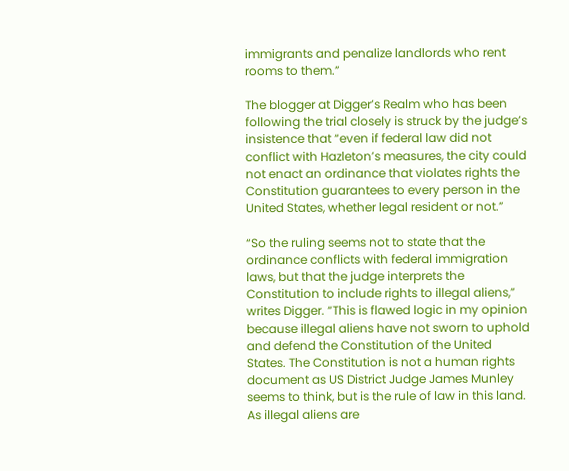immigrants and penalize landlords who rent rooms to them.”

The blogger at Digger’s Realm who has been following the trial closely is struck by the judge’s insistence that “even if federal law did not conflict with Hazleton’s measures, the city could not enact an ordinance that violates rights the Constitution guarantees to every person in the United States, whether legal resident or not.”

“So the ruling seems not to state that the ordinance conflicts with federal immigration laws, but that the judge interprets the Constitution to include rights to illegal aliens,” writes Digger. “This is flawed logic in my opinion because illegal aliens have not sworn to uphold and defend the Constitution of the United States. The Constitution is not a human rights document as US District Judge James Munley seems to think, but is the rule of law in this land. As illegal aliens are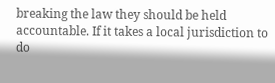breaking the law they should be held accountable. If it takes a local jurisdiction to do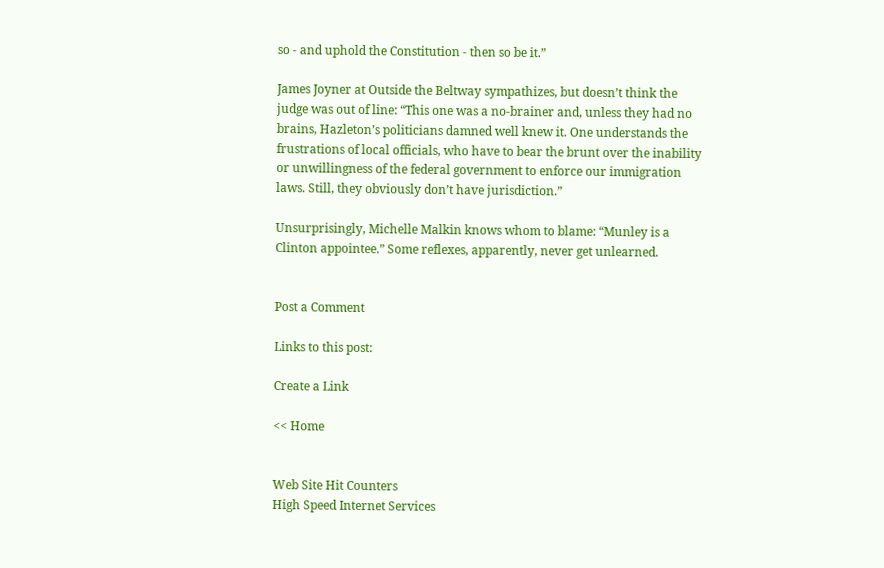so - and uphold the Constitution - then so be it.”

James Joyner at Outside the Beltway sympathizes, but doesn’t think the judge was out of line: “This one was a no-brainer and, unless they had no brains, Hazleton’s politicians damned well knew it. One understands the frustrations of local officials, who have to bear the brunt over the inability or unwillingness of the federal government to enforce our immigration laws. Still, they obviously don’t have jurisdiction.”

Unsurprisingly, Michelle Malkin knows whom to blame: “Munley is a Clinton appointee.” Some reflexes, apparently, never get unlearned.


Post a Comment

Links to this post:

Create a Link

<< Home


Web Site Hit Counters
High Speed Internet Services